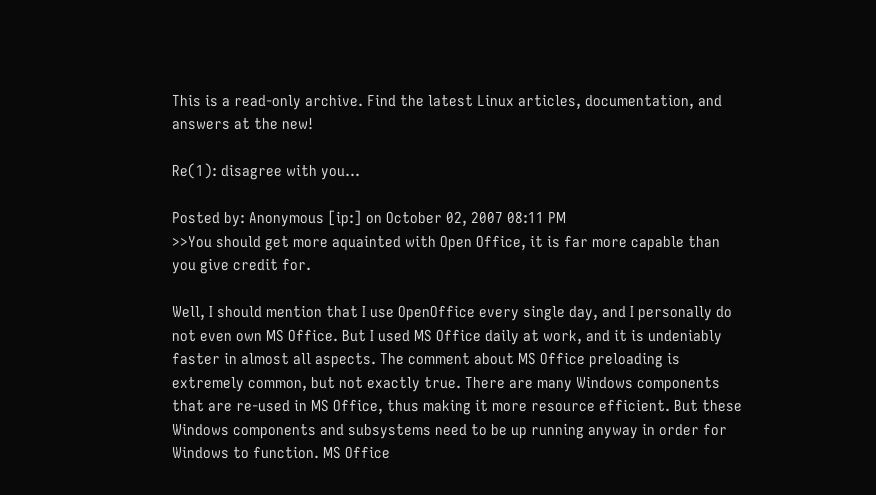This is a read-only archive. Find the latest Linux articles, documentation, and answers at the new!

Re(1): disagree with you...

Posted by: Anonymous [ip:] on October 02, 2007 08:11 PM
>>You should get more aquainted with Open Office, it is far more capable than you give credit for.

Well, I should mention that I use OpenOffice every single day, and I personally do not even own MS Office. But I used MS Office daily at work, and it is undeniably faster in almost all aspects. The comment about MS Office preloading is extremely common, but not exactly true. There are many Windows components that are re-used in MS Office, thus making it more resource efficient. But these Windows components and subsystems need to be up running anyway in order for Windows to function. MS Office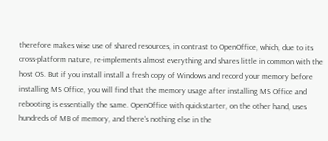therefore makes wise use of shared resources, in contrast to OpenOffice, which, due to its cross-platform nature, re-implements almost everything and shares little in common with the host OS. But if you install install a fresh copy of Windows and record your memory before installing MS Office, you will find that the memory usage after installing MS Office and rebooting is essentially the same. OpenOffice with quickstarter, on the other hand, uses hundreds of MB of memory, and there's nothing else in the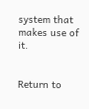system that makes use of it.


Return to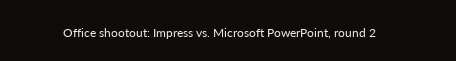Office shootout: Impress vs. Microsoft PowerPoint, round 2